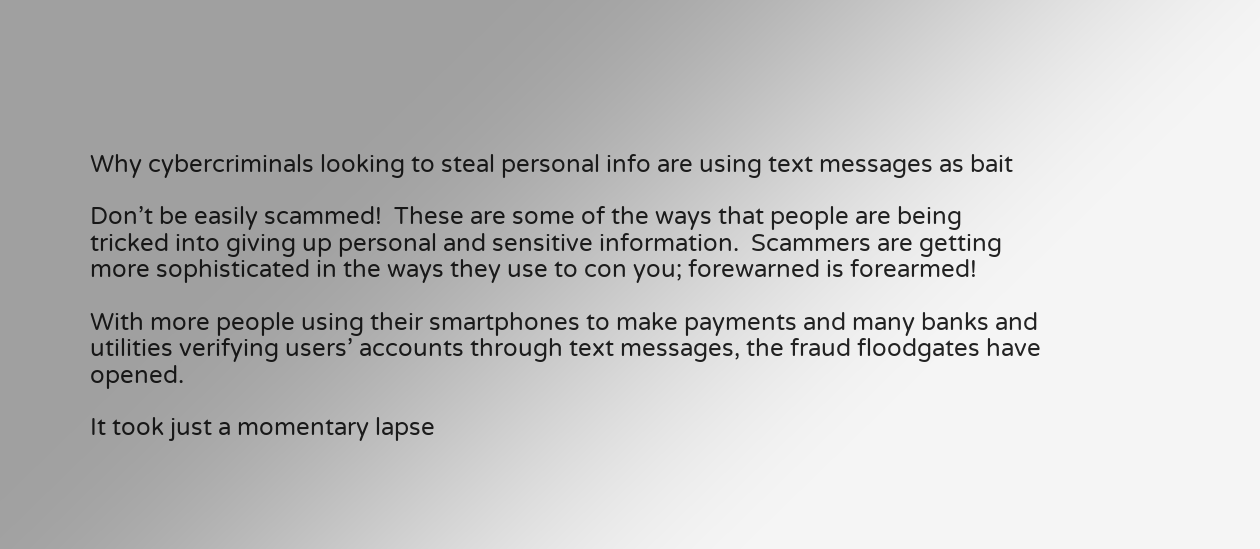Why cybercriminals looking to steal personal info are using text messages as bait

Don’t be easily scammed!  These are some of the ways that people are being tricked into giving up personal and sensitive information.  Scammers are getting more sophisticated in the ways they use to con you; forewarned is forearmed!

With more people using their smartphones to make payments and many banks and utilities verifying users’ accounts through text messages, the fraud floodgates have opened.

It took just a momentary lapse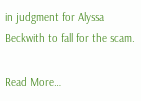in judgment for Alyssa Beckwith to fall for the scam.

Read More…